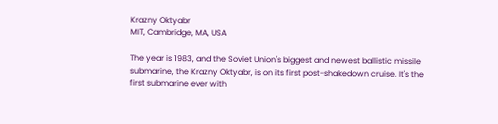Krazny Oktyabr
MIT, Cambridge, MA, USA

The year is 1983, and the Soviet Union's biggest and newest ballistic missile submarine, the Krazny Oktyabr, is on its first post-shakedown cruise. It's the first submarine ever with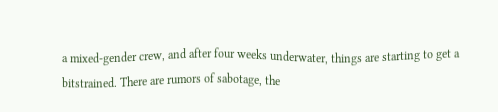a mixed-gender crew, and after four weeks underwater, things are starting to get a bitstrained. There are rumors of sabotage, the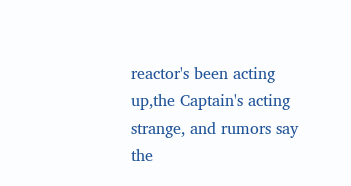reactor's been acting up,the Captain's acting strange, and rumors say the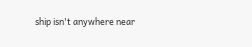ship isn't anywhere near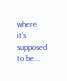where it's supposed to be...